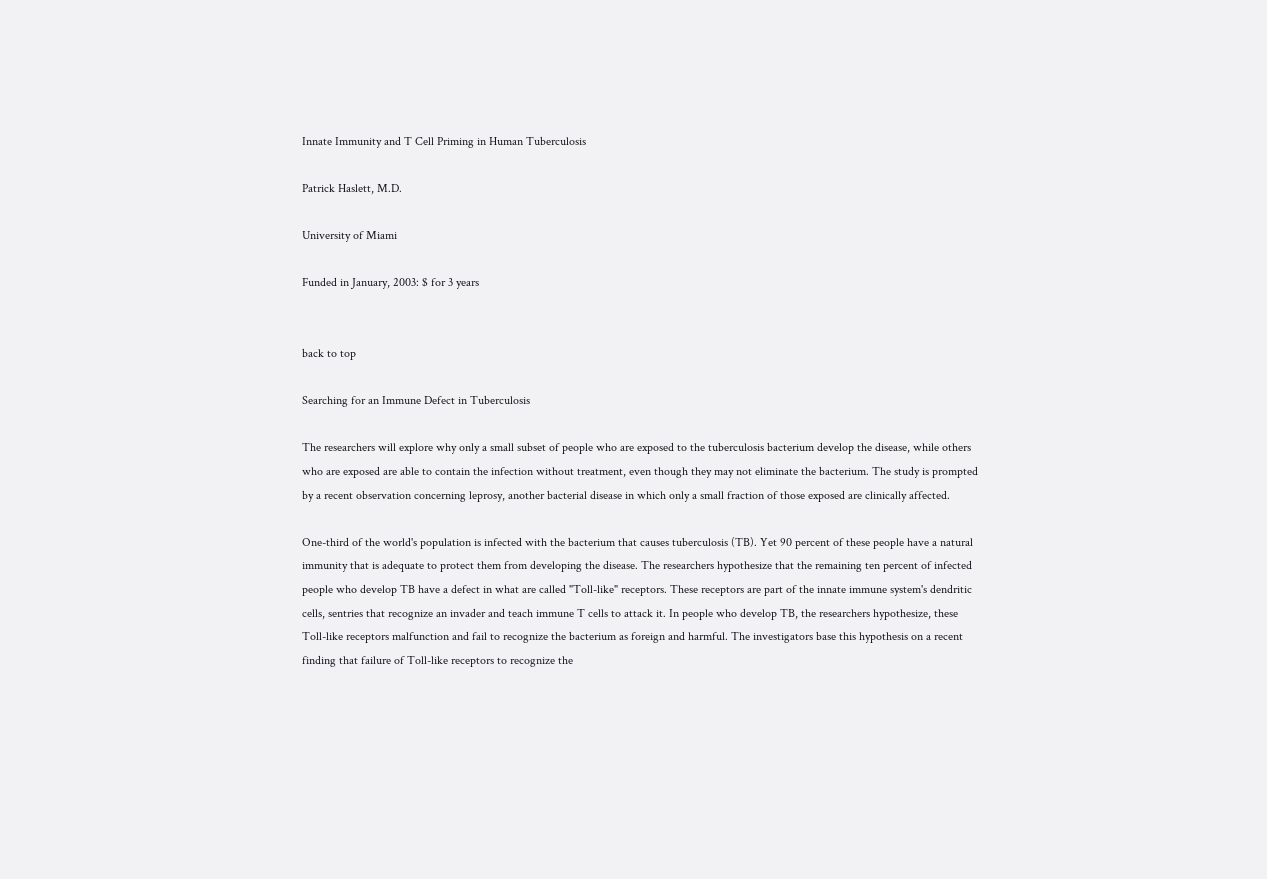Innate Immunity and T Cell Priming in Human Tuberculosis

Patrick Haslett, M.D.

University of Miami

Funded in January, 2003: $ for 3 years


back to top

Searching for an Immune Defect in Tuberculosis

The researchers will explore why only a small subset of people who are exposed to the tuberculosis bacterium develop the disease, while others who are exposed are able to contain the infection without treatment, even though they may not eliminate the bacterium. The study is prompted by a recent observation concerning leprosy, another bacterial disease in which only a small fraction of those exposed are clinically affected.

One-third of the world's population is infected with the bacterium that causes tuberculosis (TB). Yet 90 percent of these people have a natural immunity that is adequate to protect them from developing the disease. The researchers hypothesize that the remaining ten percent of infected people who develop TB have a defect in what are called "Toll-like" receptors. These receptors are part of the innate immune system's dendritic cells, sentries that recognize an invader and teach immune T cells to attack it. In people who develop TB, the researchers hypothesize, these Toll-like receptors malfunction and fail to recognize the bacterium as foreign and harmful. The investigators base this hypothesis on a recent finding that failure of Toll-like receptors to recognize the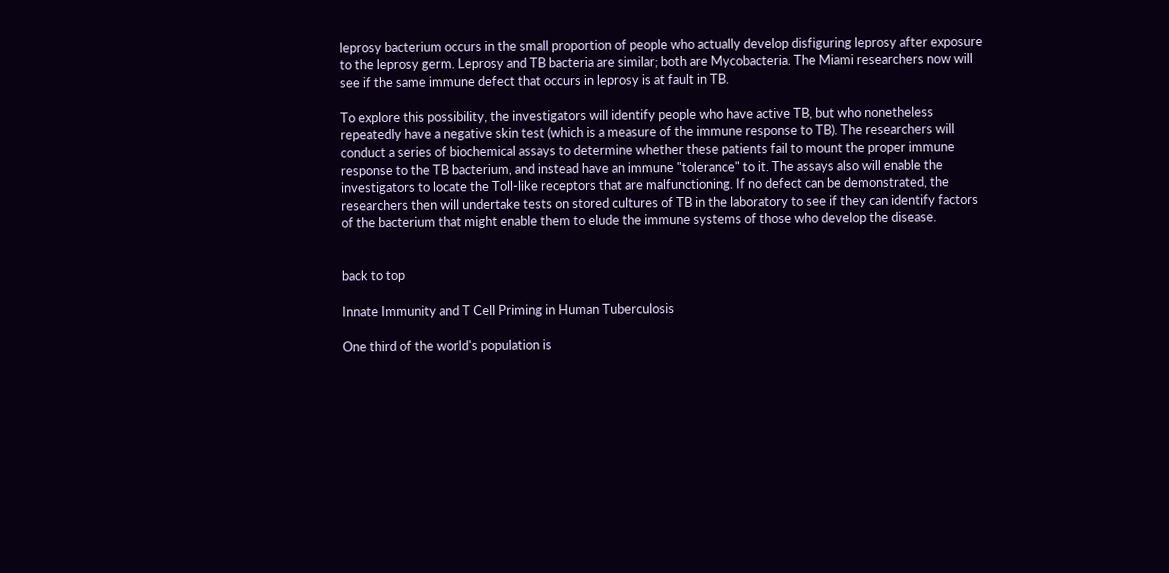leprosy bacterium occurs in the small proportion of people who actually develop disfiguring leprosy after exposure to the leprosy germ. Leprosy and TB bacteria are similar; both are Mycobacteria. The Miami researchers now will see if the same immune defect that occurs in leprosy is at fault in TB.

To explore this possibility, the investigators will identify people who have active TB, but who nonetheless repeatedly have a negative skin test (which is a measure of the immune response to TB). The researchers will conduct a series of biochemical assays to determine whether these patients fail to mount the proper immune response to the TB bacterium, and instead have an immune "tolerance" to it. The assays also will enable the investigators to locate the Toll-like receptors that are malfunctioning. If no defect can be demonstrated, the researchers then will undertake tests on stored cultures of TB in the laboratory to see if they can identify factors of the bacterium that might enable them to elude the immune systems of those who develop the disease.


back to top

Innate Immunity and T Cell Priming in Human Tuberculosis

One third of the world's population is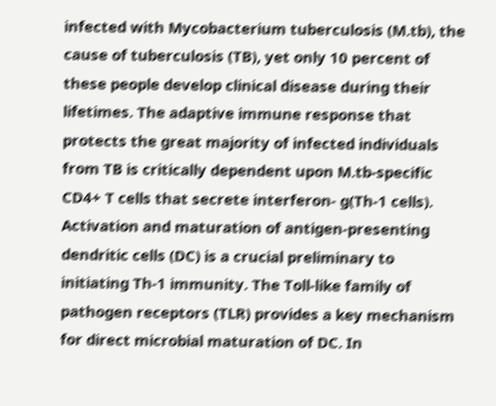infected with Mycobacterium tuberculosis (M.tb), the cause of tuberculosis (TB), yet only 10 percent of these people develop clinical disease during their lifetimes. The adaptive immune response that protects the great majority of infected individuals from TB is critically dependent upon M.tb-specific CD4+ T cells that secrete interferon- g(Th-1 cells). Activation and maturation of antigen-presenting dendritic cells (DC) is a crucial preliminary to initiating Th-1 immunity. The Toll-like family of pathogen receptors (TLR) provides a key mechanism for direct microbial maturation of DC. In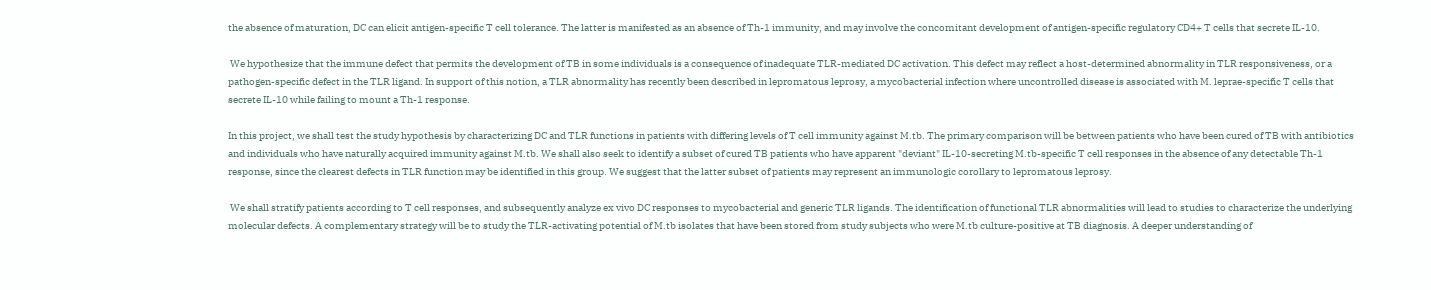the absence of maturation, DC can elicit antigen-specific T cell tolerance. The latter is manifested as an absence of Th-1 immunity, and may involve the concomitant development of antigen-specific regulatory CD4+ T cells that secrete IL-10.

 We hypothesize that the immune defect that permits the development of TB in some individuals is a consequence of inadequate TLR-mediated DC activation. This defect may reflect a host-determined abnormality in TLR responsiveness, or a pathogen-specific defect in the TLR ligand. In support of this notion, a TLR abnormality has recently been described in lepromatous leprosy, a mycobacterial infection where uncontrolled disease is associated with M. leprae-specific T cells that secrete IL-10 while failing to mount a Th-1 response.

In this project, we shall test the study hypothesis by characterizing DC and TLR functions in patients with differing levels of T cell immunity against M.tb. The primary comparison will be between patients who have been cured of TB with antibiotics and individuals who have naturally acquired immunity against M.tb. We shall also seek to identify a subset of cured TB patients who have apparent "deviant" IL-10-secreting M.tb-specific T cell responses in the absence of any detectable Th-1 response, since the clearest defects in TLR function may be identified in this group. We suggest that the latter subset of patients may represent an immunologic corollary to lepromatous leprosy.

 We shall stratify patients according to T cell responses, and subsequently analyze ex vivo DC responses to mycobacterial and generic TLR ligands. The identification of functional TLR abnormalities will lead to studies to characterize the underlying molecular defects. A complementary strategy will be to study the TLR-activating potential of M.tb isolates that have been stored from study subjects who were M.tb culture-positive at TB diagnosis. A deeper understanding of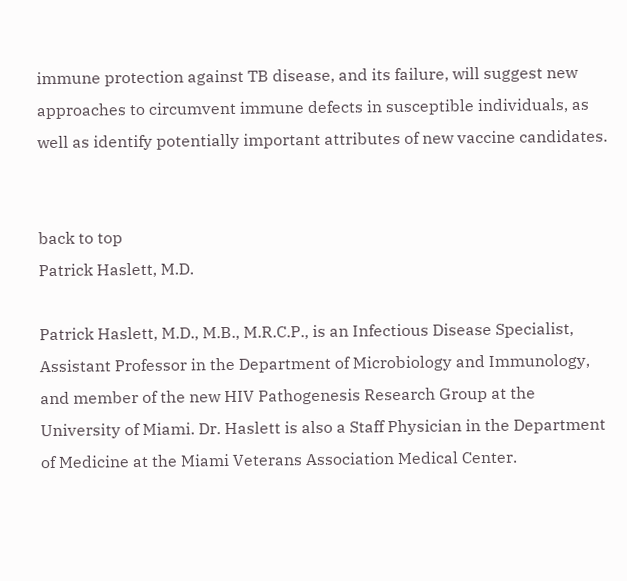immune protection against TB disease, and its failure, will suggest new approaches to circumvent immune defects in susceptible individuals, as well as identify potentially important attributes of new vaccine candidates.


back to top
Patrick Haslett, M.D.

Patrick Haslett, M.D., M.B., M.R.C.P., is an Infectious Disease Specialist, Assistant Professor in the Department of Microbiology and Immunology, and member of the new HIV Pathogenesis Research Group at the University of Miami. Dr. Haslett is also a Staff Physician in the Department of Medicine at the Miami Veterans Association Medical Center.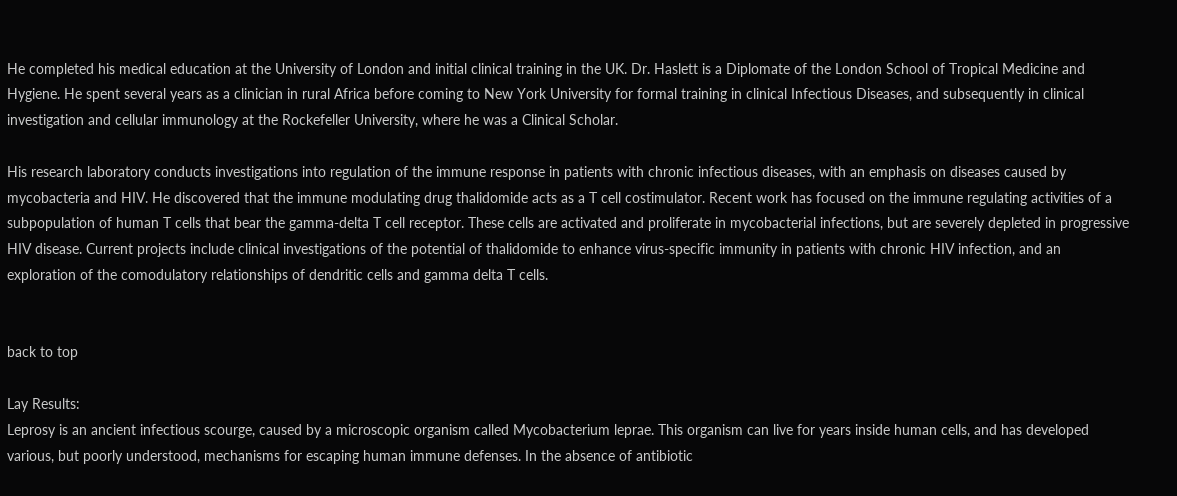He completed his medical education at the University of London and initial clinical training in the UK. Dr. Haslett is a Diplomate of the London School of Tropical Medicine and Hygiene. He spent several years as a clinician in rural Africa before coming to New York University for formal training in clinical Infectious Diseases, and subsequently in clinical investigation and cellular immunology at the Rockefeller University, where he was a Clinical Scholar.

His research laboratory conducts investigations into regulation of the immune response in patients with chronic infectious diseases, with an emphasis on diseases caused by mycobacteria and HIV. He discovered that the immune modulating drug thalidomide acts as a T cell costimulator. Recent work has focused on the immune regulating activities of a subpopulation of human T cells that bear the gamma-delta T cell receptor. These cells are activated and proliferate in mycobacterial infections, but are severely depleted in progressive HIV disease. Current projects include clinical investigations of the potential of thalidomide to enhance virus-specific immunity in patients with chronic HIV infection, and an exploration of the comodulatory relationships of dendritic cells and gamma delta T cells.


back to top

Lay Results:
Leprosy is an ancient infectious scourge, caused by a microscopic organism called Mycobacterium leprae. This organism can live for years inside human cells, and has developed various, but poorly understood, mechanisms for escaping human immune defenses. In the absence of antibiotic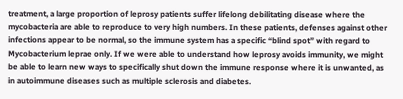treatment, a large proportion of leprosy patients suffer lifelong debilitating disease where the mycobacteria are able to reproduce to very high numbers. In these patients, defenses against other infections appear to be normal, so the immune system has a specific “blind spot” with regard to Mycobacterium leprae only. If we were able to understand how leprosy avoids immunity, we might be able to learn new ways to specifically shut down the immune response where it is unwanted, as in autoimmune diseases such as multiple sclerosis and diabetes.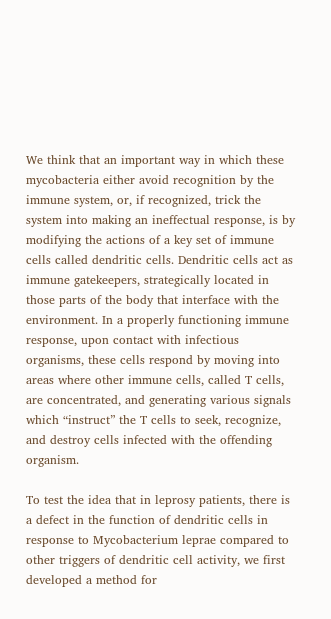We think that an important way in which these mycobacteria either avoid recognition by the immune system, or, if recognized, trick the system into making an ineffectual response, is by modifying the actions of a key set of immune cells called dendritic cells. Dendritic cells act as immune gatekeepers, strategically located in those parts of the body that interface with the environment. In a properly functioning immune response, upon contact with infectious organisms, these cells respond by moving into areas where other immune cells, called T cells, are concentrated, and generating various signals which “instruct” the T cells to seek, recognize, and destroy cells infected with the offending organism.

To test the idea that in leprosy patients, there is a defect in the function of dendritic cells in response to Mycobacterium leprae compared to other triggers of dendritic cell activity, we first developed a method for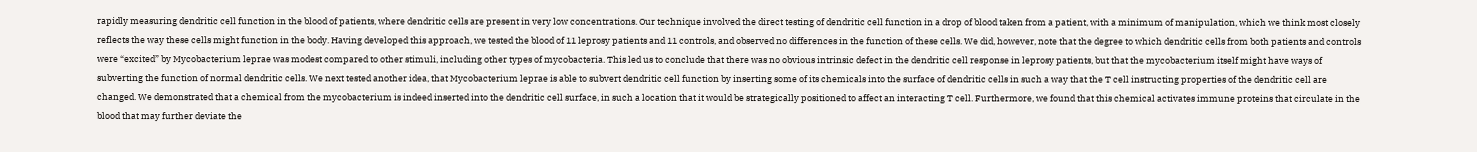rapidly measuring dendritic cell function in the blood of patients, where dendritic cells are present in very low concentrations. Our technique involved the direct testing of dendritic cell function in a drop of blood taken from a patient, with a minimum of manipulation, which we think most closely reflects the way these cells might function in the body. Having developed this approach, we tested the blood of 11 leprosy patients and 11 controls, and observed no differences in the function of these cells. We did, however, note that the degree to which dendritic cells from both patients and controls were “excited” by Mycobacterium leprae was modest compared to other stimuli, including other types of mycobacteria. This led us to conclude that there was no obvious intrinsic defect in the dendritic cell response in leprosy patients, but that the mycobacterium itself might have ways of subverting the function of normal dendritic cells. We next tested another idea, that Mycobacterium leprae is able to subvert dendritic cell function by inserting some of its chemicals into the surface of dendritic cells in such a way that the T cell instructing properties of the dendritic cell are changed. We demonstrated that a chemical from the mycobacterium is indeed inserted into the dendritic cell surface, in such a location that it would be strategically positioned to affect an interacting T cell. Furthermore, we found that this chemical activates immune proteins that circulate in the blood that may further deviate the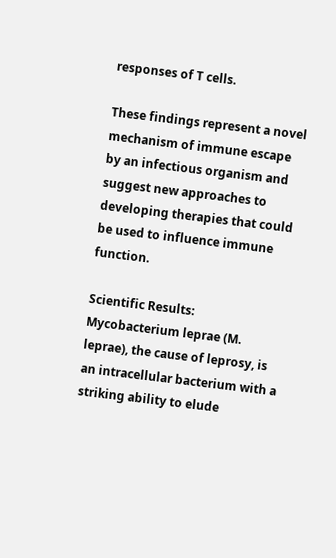responses of T cells.

These findings represent a novel mechanism of immune escape by an infectious organism and suggest new approaches to developing therapies that could be used to influence immune function.

Scientific Results:
Mycobacterium leprae (M. leprae), the cause of leprosy, is an intracellular bacterium with a striking ability to elude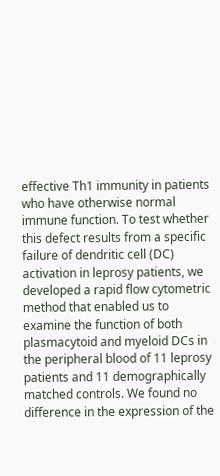effective Th1 immunity in patients who have otherwise normal immune function. To test whether this defect results from a specific failure of dendritic cell (DC) activation in leprosy patients, we developed a rapid flow cytometric method that enabled us to examine the function of both plasmacytoid and myeloid DCs in the peripheral blood of 11 leprosy patients and 11 demographically matched controls. We found no difference in the expression of the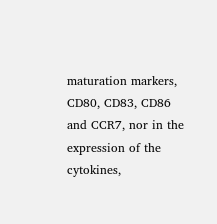maturation markers, CD80, CD83, CD86 and CCR7, nor in the expression of the cytokines,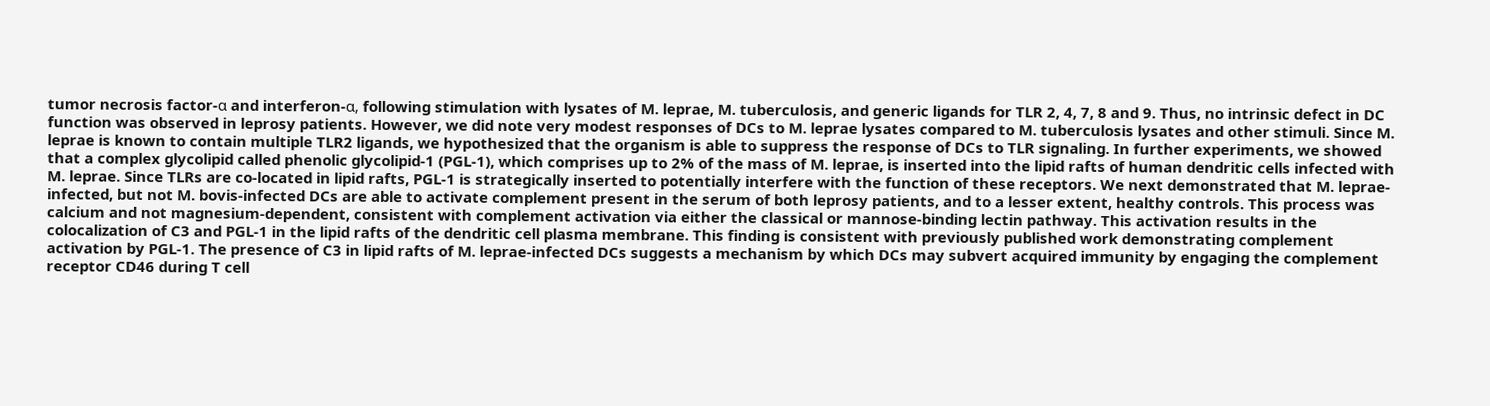tumor necrosis factor-α and interferon-α, following stimulation with lysates of M. leprae, M. tuberculosis, and generic ligands for TLR 2, 4, 7, 8 and 9. Thus, no intrinsic defect in DC function was observed in leprosy patients. However, we did note very modest responses of DCs to M. leprae lysates compared to M. tuberculosis lysates and other stimuli. Since M. leprae is known to contain multiple TLR2 ligands, we hypothesized that the organism is able to suppress the response of DCs to TLR signaling. In further experiments, we showed that a complex glycolipid called phenolic glycolipid-1 (PGL-1), which comprises up to 2% of the mass of M. leprae, is inserted into the lipid rafts of human dendritic cells infected with M. leprae. Since TLRs are co-located in lipid rafts, PGL-1 is strategically inserted to potentially interfere with the function of these receptors. We next demonstrated that M. leprae-infected, but not M. bovis-infected DCs are able to activate complement present in the serum of both leprosy patients, and to a lesser extent, healthy controls. This process was calcium and not magnesium-dependent, consistent with complement activation via either the classical or mannose-binding lectin pathway. This activation results in the colocalization of C3 and PGL-1 in the lipid rafts of the dendritic cell plasma membrane. This finding is consistent with previously published work demonstrating complement activation by PGL-1. The presence of C3 in lipid rafts of M. leprae-infected DCs suggests a mechanism by which DCs may subvert acquired immunity by engaging the complement receptor CD46 during T cell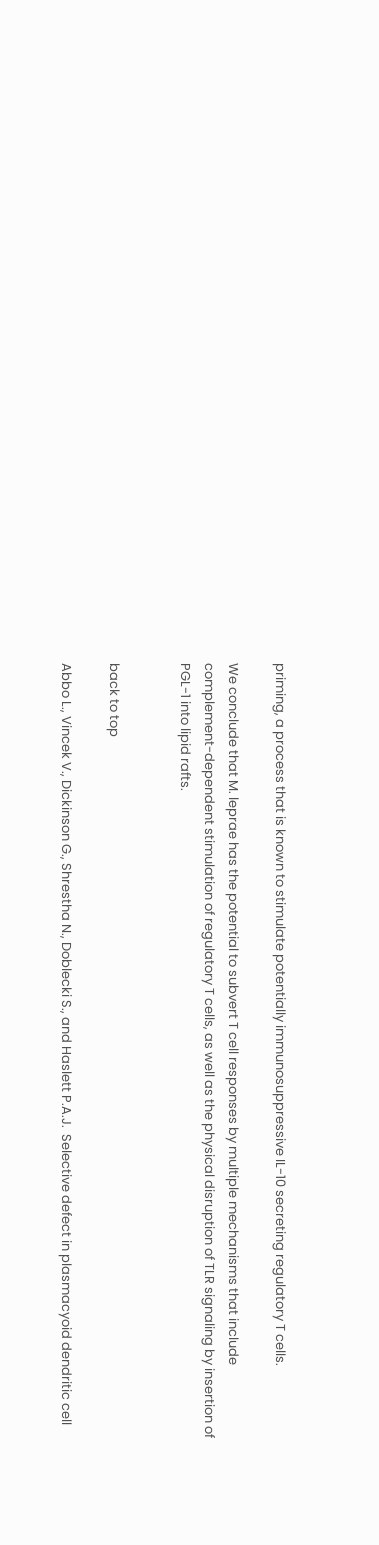priming, a process that is known to stimulate potentially immunosuppressive IL-10 secreting regulatory T cells.

We conclude that M. leprae has the potential to subvert T cell responses by multiple mechanisms that include complement-dependent stimulation of regulatory T cells, as well as the physical disruption of TLR signaling by insertion of PGL-1 into lipid rafts.


back to top

Abbo L., Vincek V., Dickinson G., Shrestha N., Doblecki S., and Haslett P.A.J.  Selective defect in plasmacyoid dendritic cell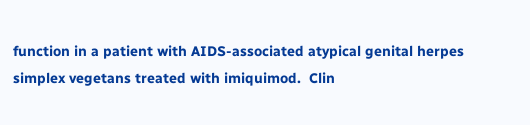function in a patient with AIDS-associated atypical genital herpes simplex vegetans treated with imiquimod.  Clin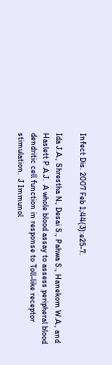Infect Dis. 2007 Feb 1;44(3):e25-7.

Ida J.A., Shrestha N., Desai S., Pahwa S., Hanekom W.A., and Haslett P.A.J.  A whole blood assay to assess peripheral blood dendritic cell function in response to Toll-like receptor stimulation.  J Immunol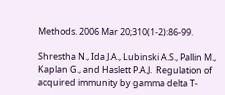Methods. 2006 Mar 20;310(1-2):86-99.

Shrestha N., Ida J.A., Lubinski A.S., Pallin M., Kaplan G., and Haslett P.A.J.  Regulation of acquired immunity by gamma delta T-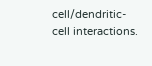cell/dendritic-cell interactions.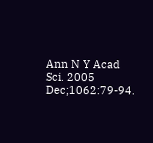Ann N Y Acad Sci. 2005 Dec;1062:79-94.